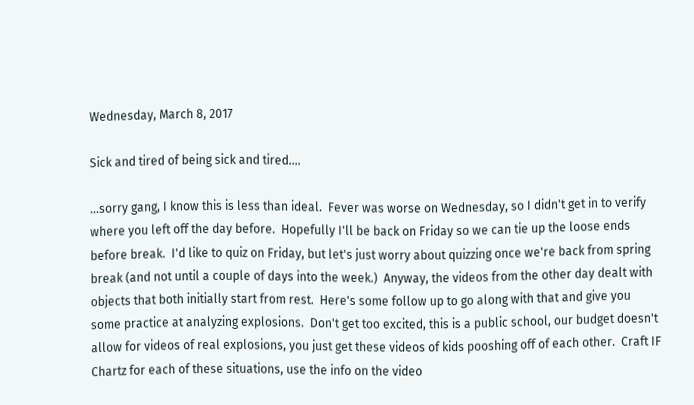Wednesday, March 8, 2017

Sick and tired of being sick and tired....

...sorry gang, I know this is less than ideal.  Fever was worse on Wednesday, so I didn't get in to verify where you left off the day before.  Hopefully I'll be back on Friday so we can tie up the loose ends before break.  I'd like to quiz on Friday, but let's just worry about quizzing once we're back from spring break (and not until a couple of days into the week.)  Anyway, the videos from the other day dealt with objects that both initially start from rest.  Here's some follow up to go along with that and give you some practice at analyzing explosions.  Don't get too excited, this is a public school, our budget doesn't allow for videos of real explosions, you just get these videos of kids pooshing off of each other.  Craft IF Chartz for each of these situations, use the info on the video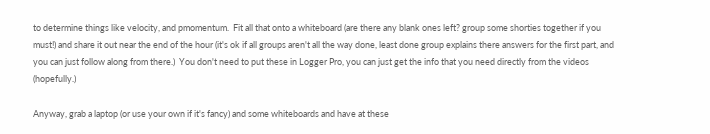to determine things like velocity, and pmomentum.  Fit all that onto a whiteboard (are there any blank ones left? group some shorties together if you must!) and share it out near the end of the hour (it's ok if all groups aren't all the way done, least done group explains there answers for the first part, and you can just follow along from there.)  You don't need to put these in Logger Pro, you can just get the info that you need directly from the videos (hopefully.)

Anyway, grab a laptop (or use your own if it's fancy) and some whiteboards and have at these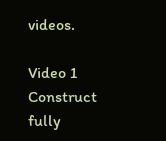videos.

Video 1  Construct fully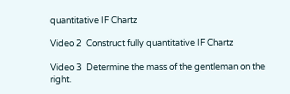quantitative IF Chartz

Video 2  Construct fully quantitative IF Chartz

Video 3  Determine the mass of the gentleman on the right.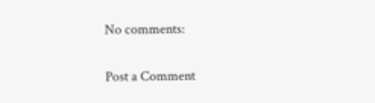No comments:

Post a Comment